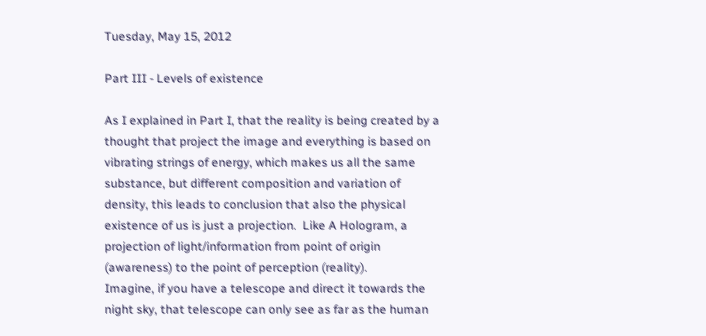Tuesday, May 15, 2012

Part III - Levels of existence

As I explained in Part I, that the reality is being created by a thought that project the image and everything is based on vibrating strings of energy, which makes us all the same substance, but different composition and variation of density, this leads to conclusion that also the physical existence of us is just a projection.  Like A Hologram, a projection of light/information from point of origin (awareness) to the point of perception (reality).
Imagine, if you have a telescope and direct it towards the night sky, that telescope can only see as far as the human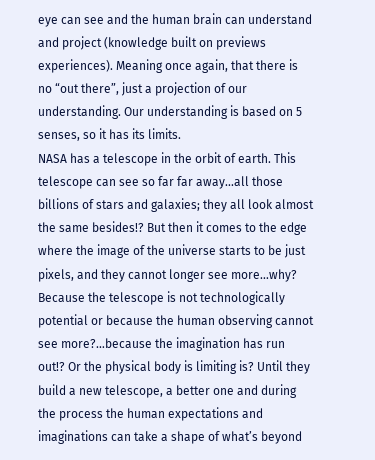eye can see and the human brain can understand and project (knowledge built on previews experiences). Meaning once again, that there is no “out there”, just a projection of our understanding. Our understanding is based on 5 senses, so it has its limits.
NASA has a telescope in the orbit of earth. This telescope can see so far far away...all those billions of stars and galaxies; they all look almost the same besides!? But then it comes to the edge where the image of the universe starts to be just pixels, and they cannot longer see more…why? Because the telescope is not technologically potential or because the human observing cannot see more?…because the imagination has run out!? Or the physical body is limiting is? Until they build a new telescope, a better one and during the process the human expectations and imaginations can take a shape of what’s beyond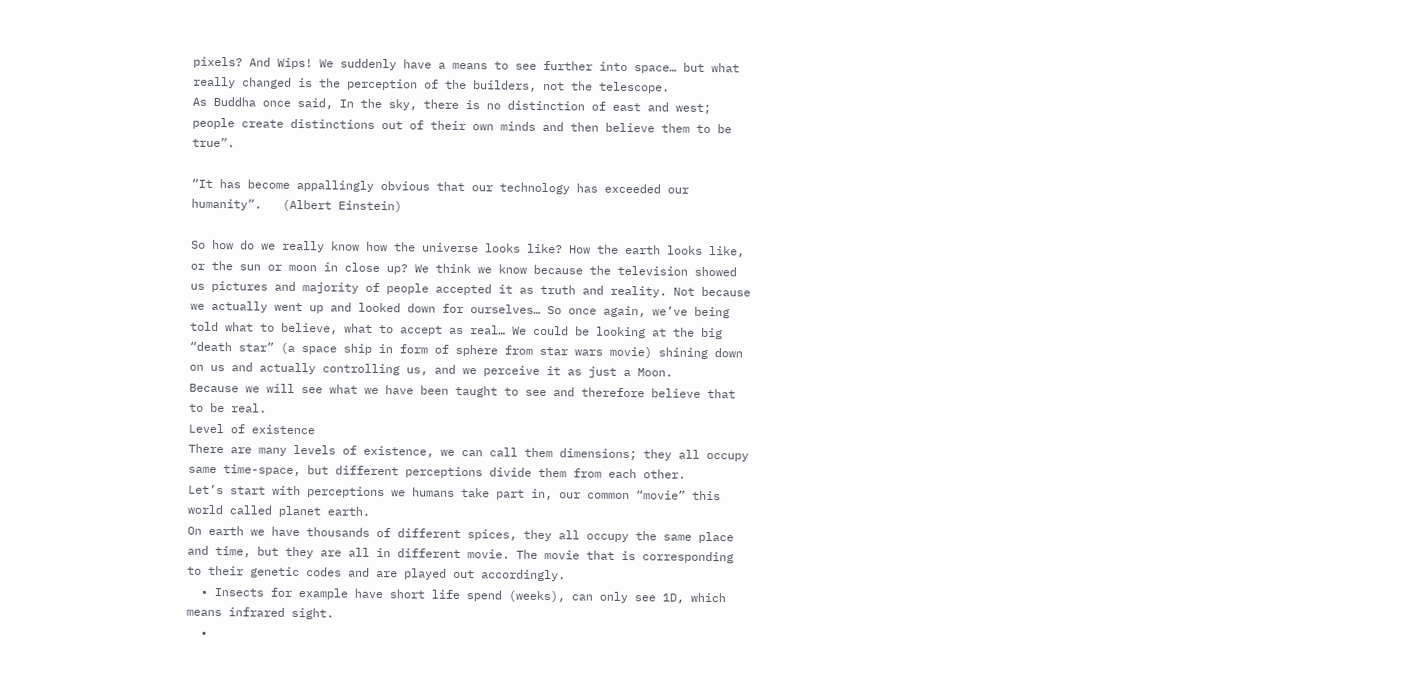pixels? And Wips! We suddenly have a means to see further into space… but what really changed is the perception of the builders, not the telescope.
As Buddha once said, In the sky, there is no distinction of east and west; people create distinctions out of their own minds and then believe them to be true”.

“It has become appallingly obvious that our technology has exceeded our humanity”.   (Albert Einstein)

So how do we really know how the universe looks like? How the earth looks like, or the sun or moon in close up? We think we know because the television showed us pictures and majority of people accepted it as truth and reality. Not because we actually went up and looked down for ourselves… So once again, we’ve being told what to believe, what to accept as real… We could be looking at the big “death star” (a space ship in form of sphere from star wars movie) shining down on us and actually controlling us, and we perceive it as just a Moon.
Because we will see what we have been taught to see and therefore believe that to be real.
Level of existence
There are many levels of existence, we can call them dimensions; they all occupy same time-space, but different perceptions divide them from each other.
Let’s start with perceptions we humans take part in, our common “movie” this world called planet earth.
On earth we have thousands of different spices, they all occupy the same place and time, but they are all in different movie. The movie that is corresponding to their genetic codes and are played out accordingly.
  • Insects for example have short life spend (weeks), can only see 1D, which means infrared sight.
  •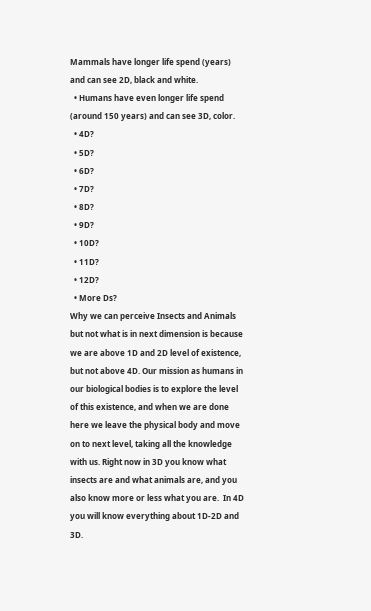Mammals have longer life spend (years) and can see 2D, black and white.
  • Humans have even longer life spend (around 150 years) and can see 3D, color.
  • 4D?
  • 5D?
  • 6D?
  • 7D?
  • 8D?
  • 9D?
  • 10D?
  • 11D?
  • 12D?
  • More Ds?
Why we can perceive Insects and Animals but not what is in next dimension is because we are above 1D and 2D level of existence, but not above 4D. Our mission as humans in our biological bodies is to explore the level of this existence, and when we are done here we leave the physical body and move on to next level, taking all the knowledge with us. Right now in 3D you know what insects are and what animals are, and you also know more or less what you are.  In 4D you will know everything about 1D-2D and 3D.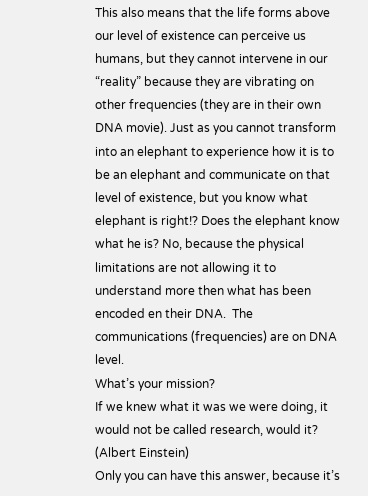This also means that the life forms above our level of existence can perceive us humans, but they cannot intervene in our “reality” because they are vibrating on other frequencies (they are in their own DNA movie). Just as you cannot transform into an elephant to experience how it is to be an elephant and communicate on that level of existence, but you know what elephant is right!? Does the elephant know what he is? No, because the physical limitations are not allowing it to understand more then what has been encoded en their DNA.  The communications (frequencies) are on DNA level.
What’s your mission?
If we knew what it was we were doing, it would not be called research, would it?  (Albert Einstein)
Only you can have this answer, because it’s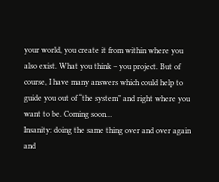your world, you create it from within where you also exist. What you think – you project. But of course, I have many answers which could help to guide you out of “the system” and right where you want to be. Coming soon…
Insanity: doing the same thing over and over again and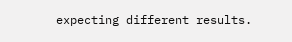expecting different results.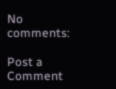No comments:

Post a Comment